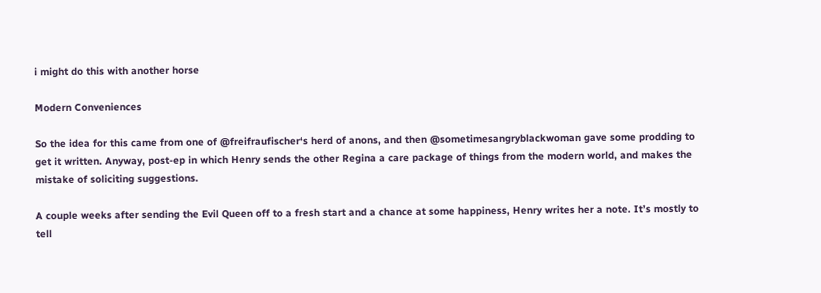i might do this with another horse

Modern Conveniences

So the idea for this came from one of @freifraufischer‘s herd of anons, and then @sometimesangryblackwoman gave some prodding to get it written. Anyway, post-ep in which Henry sends the other Regina a care package of things from the modern world, and makes the mistake of soliciting suggestions.

A couple weeks after sending the Evil Queen off to a fresh start and a chance at some happiness, Henry writes her a note. It’s mostly to tell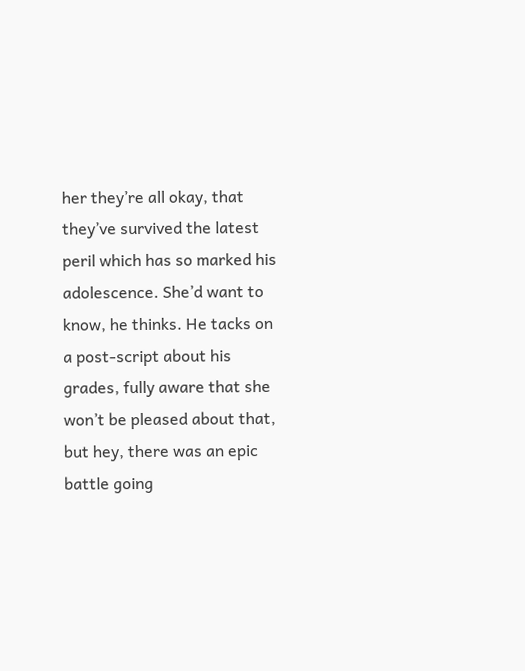her they’re all okay, that they’ve survived the latest peril which has so marked his adolescence. She’d want to know, he thinks. He tacks on a post-script about his grades, fully aware that she won’t be pleased about that, but hey, there was an epic battle going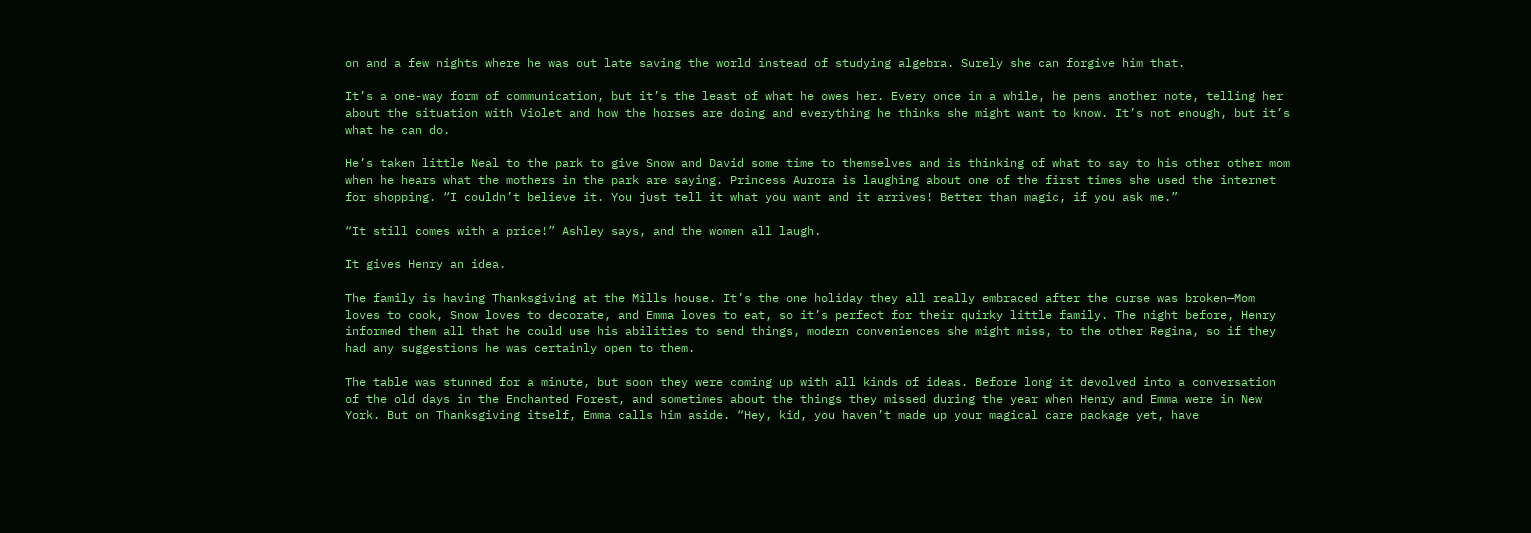on and a few nights where he was out late saving the world instead of studying algebra. Surely she can forgive him that.

It’s a one-way form of communication, but it’s the least of what he owes her. Every once in a while, he pens another note, telling her about the situation with Violet and how the horses are doing and everything he thinks she might want to know. It’s not enough, but it’s what he can do.

He’s taken little Neal to the park to give Snow and David some time to themselves and is thinking of what to say to his other other mom when he hears what the mothers in the park are saying. Princess Aurora is laughing about one of the first times she used the internet for shopping. “I couldn’t believe it. You just tell it what you want and it arrives! Better than magic, if you ask me.”

“It still comes with a price!” Ashley says, and the women all laugh.

It gives Henry an idea.

The family is having Thanksgiving at the Mills house. It’s the one holiday they all really embraced after the curse was broken—Mom loves to cook, Snow loves to decorate, and Emma loves to eat, so it’s perfect for their quirky little family. The night before, Henry informed them all that he could use his abilities to send things, modern conveniences she might miss, to the other Regina, so if they had any suggestions he was certainly open to them.

The table was stunned for a minute, but soon they were coming up with all kinds of ideas. Before long it devolved into a conversation of the old days in the Enchanted Forest, and sometimes about the things they missed during the year when Henry and Emma were in New York. But on Thanksgiving itself, Emma calls him aside. “Hey, kid, you haven’t made up your magical care package yet, have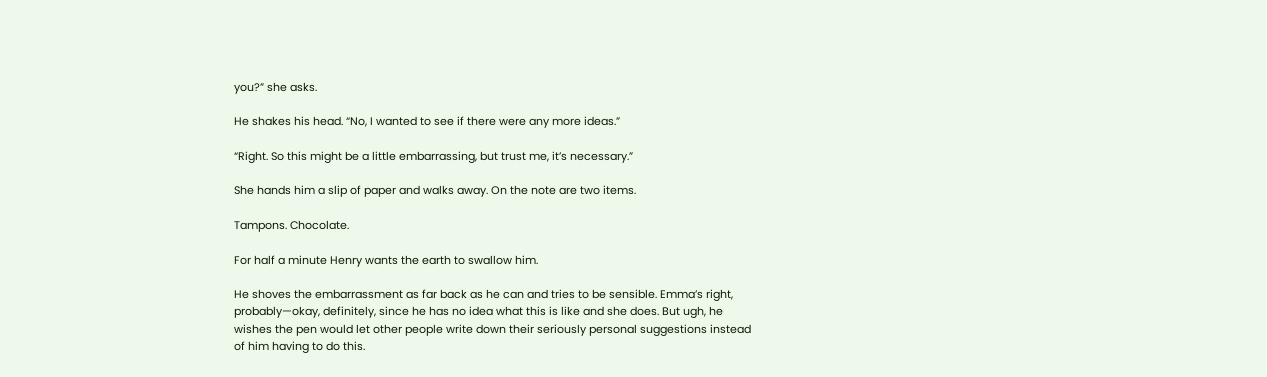you?” she asks.

He shakes his head. “No, I wanted to see if there were any more ideas.”

“Right. So this might be a little embarrassing, but trust me, it’s necessary.”

She hands him a slip of paper and walks away. On the note are two items.

Tampons. Chocolate.

For half a minute Henry wants the earth to swallow him.

He shoves the embarrassment as far back as he can and tries to be sensible. Emma’s right, probably—okay, definitely, since he has no idea what this is like and she does. But ugh, he wishes the pen would let other people write down their seriously personal suggestions instead of him having to do this.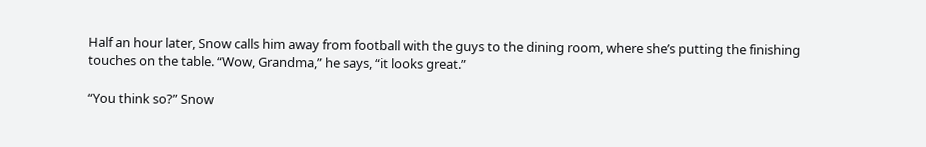Half an hour later, Snow calls him away from football with the guys to the dining room, where she’s putting the finishing touches on the table. “Wow, Grandma,” he says, “it looks great.”

“You think so?” Snow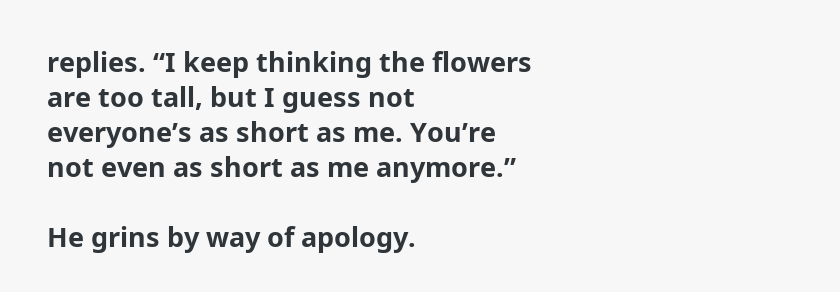replies. “I keep thinking the flowers are too tall, but I guess not everyone’s as short as me. You’re not even as short as me anymore.”

He grins by way of apology.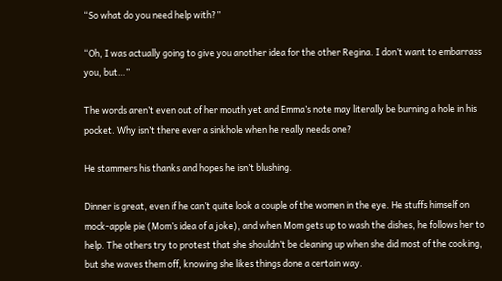“So what do you need help with?”

“Oh, I was actually going to give you another idea for the other Regina. I don’t want to embarrass you, but…”

The words aren’t even out of her mouth yet and Emma’s note may literally be burning a hole in his pocket. Why isn’t there ever a sinkhole when he really needs one?

He stammers his thanks and hopes he isn’t blushing.

Dinner is great, even if he can’t quite look a couple of the women in the eye. He stuffs himself on mock-apple pie (Mom’s idea of a joke), and when Mom gets up to wash the dishes, he follows her to help. The others try to protest that she shouldn’t be cleaning up when she did most of the cooking, but she waves them off, knowing she likes things done a certain way.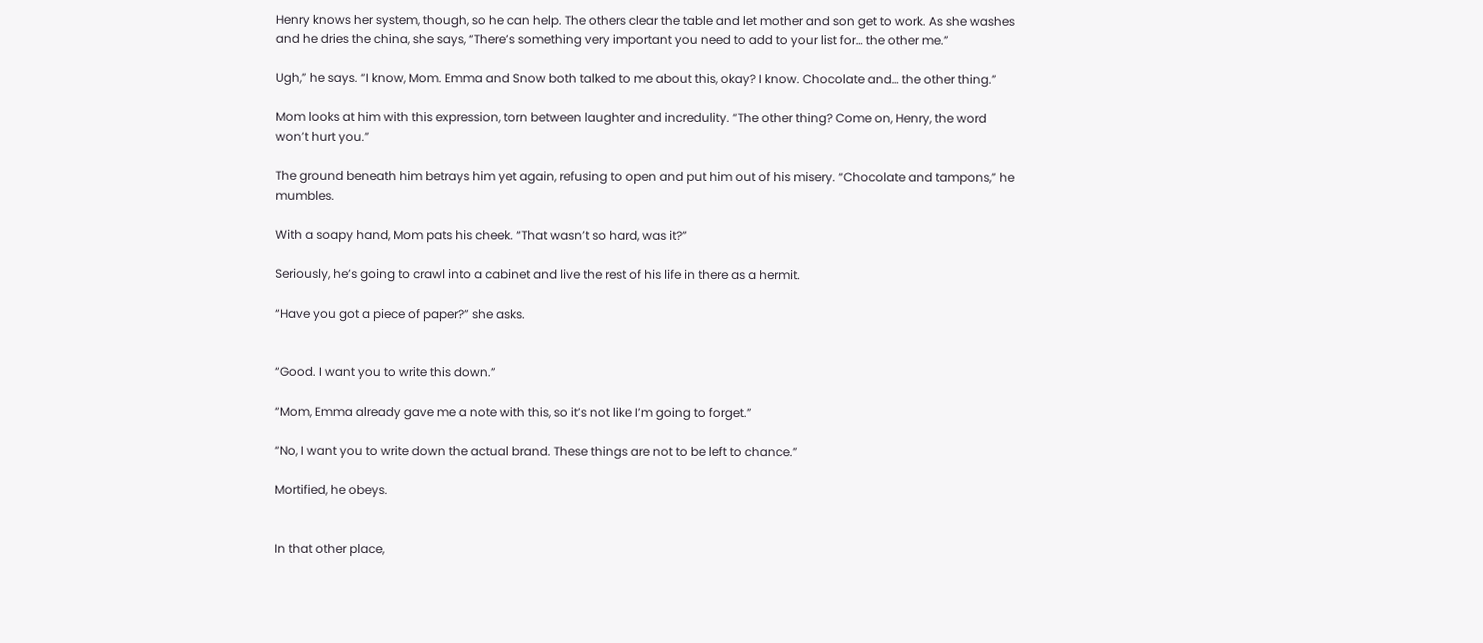Henry knows her system, though, so he can help. The others clear the table and let mother and son get to work. As she washes and he dries the china, she says, “There’s something very important you need to add to your list for… the other me.”

Ugh,” he says. “I know, Mom. Emma and Snow both talked to me about this, okay? I know. Chocolate and… the other thing.”

Mom looks at him with this expression, torn between laughter and incredulity. “The other thing? Come on, Henry, the word won’t hurt you.”

The ground beneath him betrays him yet again, refusing to open and put him out of his misery. “Chocolate and tampons,” he mumbles.

With a soapy hand, Mom pats his cheek. “That wasn’t so hard, was it?”

Seriously, he’s going to crawl into a cabinet and live the rest of his life in there as a hermit.

“Have you got a piece of paper?” she asks.


“Good. I want you to write this down.”

“Mom, Emma already gave me a note with this, so it’s not like I’m going to forget.”

“No, I want you to write down the actual brand. These things are not to be left to chance.”

Mortified, he obeys.


In that other place,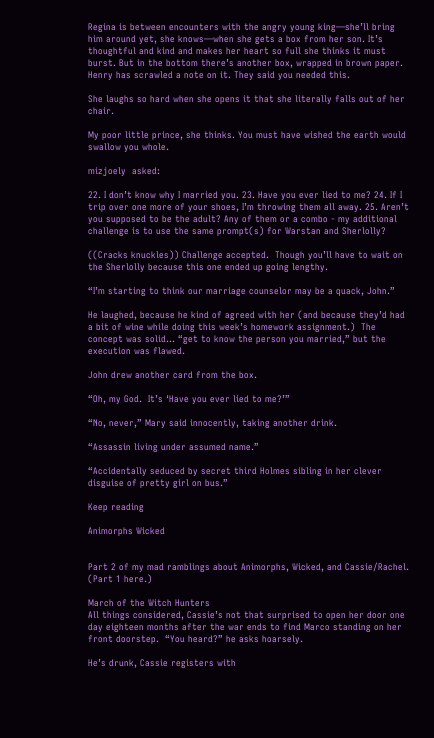Regina is between encounters with the angry young king—she’ll bring him around yet, she knows—when she gets a box from her son. It’s thoughtful and kind and makes her heart so full she thinks it must burst. But in the bottom there’s another box, wrapped in brown paper. Henry has scrawled a note on it. They said you needed this.

She laughs so hard when she opens it that she literally falls out of her chair.

My poor little prince, she thinks. You must have wished the earth would swallow you whole.

mizjoely  asked:

22. I don’t know why I married you. 23. Have you ever lied to me? 24. If I trip over one more of your shoes, I’m throwing them all away. 25. Aren’t you supposed to be the adult? Any of them or a combo - my additional challenge is to use the same prompt(s) for Warstan and Sherlolly?

((Cracks knuckles)) Challenge accepted.  Though you’ll have to wait on the Sherlolly because this one ended up going lengthy.

“I’m starting to think our marriage counselor may be a quack, John.”

He laughed, because he kind of agreed with her (and because they’d had a bit of wine while doing this week’s homework assignment.)  The concept was solid… “get to know the person you married,” but the execution was flawed.

John drew another card from the box.

“Oh, my God.  It’s ‘Have you ever lied to me?’”

“No, never,” Mary said innocently, taking another drink.

“Assassin living under assumed name.”

“Accidentally seduced by secret third Holmes sibling in her clever disguise of pretty girl on bus.”

Keep reading

Animorphs Wicked


Part 2 of my mad ramblings about Animorphs, Wicked, and Cassie/Rachel. (Part 1 here.)

March of the Witch Hunters
All things considered, Cassie’s not that surprised to open her door one day eighteen months after the war ends to find Marco standing on her front doorstep.  “You heard?” he asks hoarsely.

He’s drunk, Cassie registers with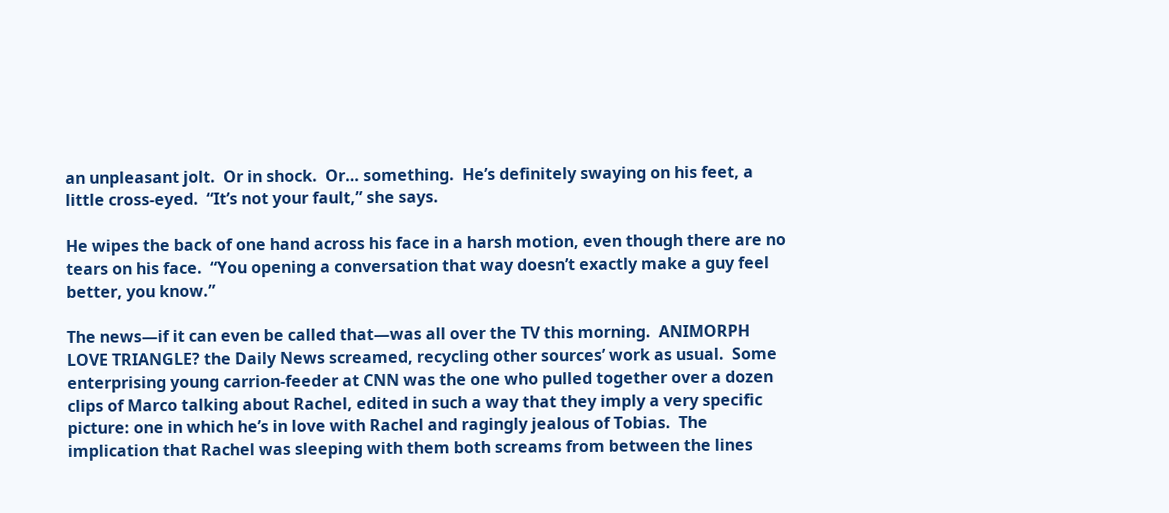an unpleasant jolt.  Or in shock.  Or… something.  He’s definitely swaying on his feet, a little cross-eyed.  “It’s not your fault,” she says.

He wipes the back of one hand across his face in a harsh motion, even though there are no tears on his face.  “You opening a conversation that way doesn’t exactly make a guy feel better, you know.”

The news—if it can even be called that—was all over the TV this morning.  ANIMORPH LOVE TRIANGLE? the Daily News screamed, recycling other sources’ work as usual.  Some enterprising young carrion-feeder at CNN was the one who pulled together over a dozen clips of Marco talking about Rachel, edited in such a way that they imply a very specific picture: one in which he’s in love with Rachel and ragingly jealous of Tobias.  The implication that Rachel was sleeping with them both screams from between the lines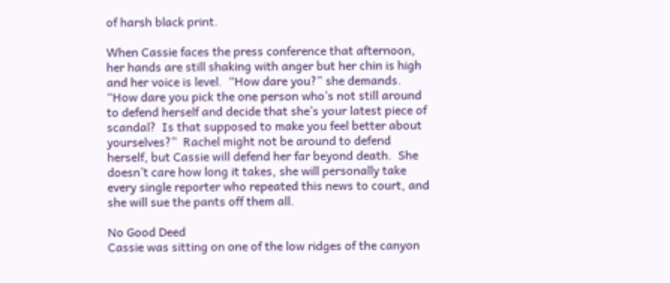of harsh black print.

When Cassie faces the press conference that afternoon, her hands are still shaking with anger but her chin is high and her voice is level.  “How dare you?” she demands.  “How dare you pick the one person who’s not still around to defend herself and decide that she’s your latest piece of scandal?  Is that supposed to make you feel better about yourselves?”  Rachel might not be around to defend herself, but Cassie will defend her far beyond death.  She doesn’t care how long it takes, she will personally take every single reporter who repeated this news to court, and she will sue the pants off them all.

No Good Deed
Cassie was sitting on one of the low ridges of the canyon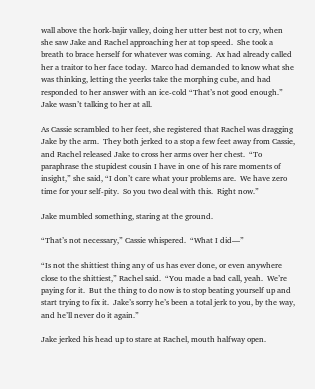wall above the hork-bajir valley, doing her utter best not to cry, when she saw Jake and Rachel approaching her at top speed.  She took a breath to brace herself for whatever was coming.  Ax had already called her a traitor to her face today.  Marco had demanded to know what she was thinking, letting the yeerks take the morphing cube, and had responded to her answer with an ice-cold “That’s not good enough.”  Jake wasn’t talking to her at all.

As Cassie scrambled to her feet, she registered that Rachel was dragging Jake by the arm.  They both jerked to a stop a few feet away from Cassie, and Rachel released Jake to cross her arms over her chest.  “To paraphrase the stupidest cousin I have in one of his rare moments of insight,” she said, “I don’t care what your problems are.  We have zero time for your self-pity.  So you two deal with this.  Right now.”

Jake mumbled something, staring at the ground.

“That’s not necessary,” Cassie whispered.  “What I did—”

“Is not the shittiest thing any of us has ever done, or even anywhere close to the shittiest,” Rachel said.  “You made a bad call, yeah.  We’re paying for it.  But the thing to do now is to stop beating yourself up and start trying to fix it.  Jake’s sorry he’s been a total jerk to you, by the way, and he’ll never do it again.”

Jake jerked his head up to stare at Rachel, mouth halfway open.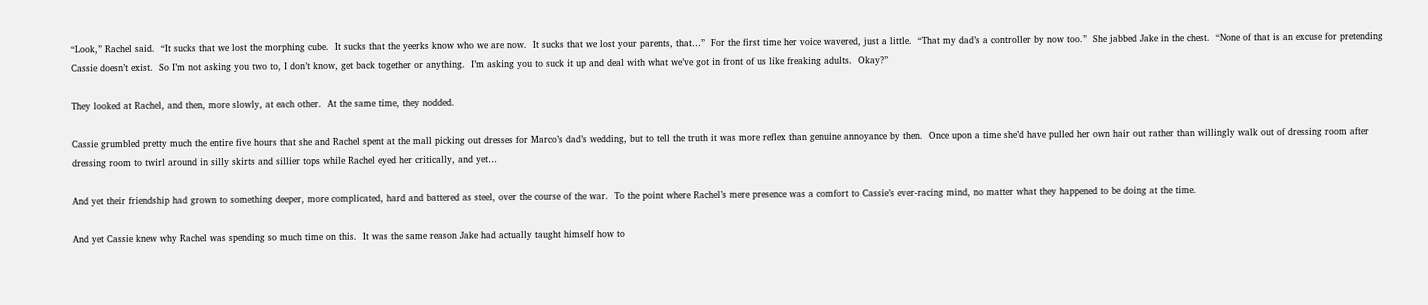“Look,” Rachel said.  “It sucks that we lost the morphing cube.  It sucks that the yeerks know who we are now.  It sucks that we lost your parents, that…”  For the first time her voice wavered, just a little.  “That my dad’s a controller by now too.”  She jabbed Jake in the chest.  “None of that is an excuse for pretending Cassie doesn’t exist.  So I’m not asking you two to, I don’t know, get back together or anything.  I’m asking you to suck it up and deal with what we’ve got in front of us like freaking adults.  Okay?”

They looked at Rachel, and then, more slowly, at each other.  At the same time, they nodded.

Cassie grumbled pretty much the entire five hours that she and Rachel spent at the mall picking out dresses for Marco’s dad’s wedding, but to tell the truth it was more reflex than genuine annoyance by then.  Once upon a time she’d have pulled her own hair out rather than willingly walk out of dressing room after dressing room to twirl around in silly skirts and sillier tops while Rachel eyed her critically, and yet…

And yet their friendship had grown to something deeper, more complicated, hard and battered as steel, over the course of the war.  To the point where Rachel’s mere presence was a comfort to Cassie’s ever-racing mind, no matter what they happened to be doing at the time.

And yet Cassie knew why Rachel was spending so much time on this.  It was the same reason Jake had actually taught himself how to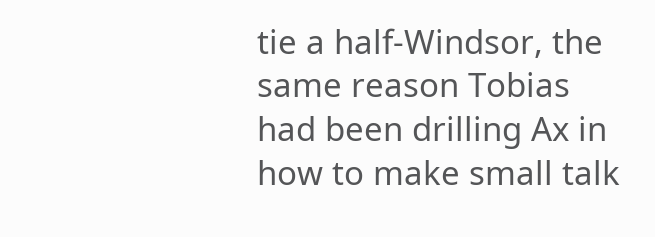tie a half-Windsor, the same reason Tobias had been drilling Ax in how to make small talk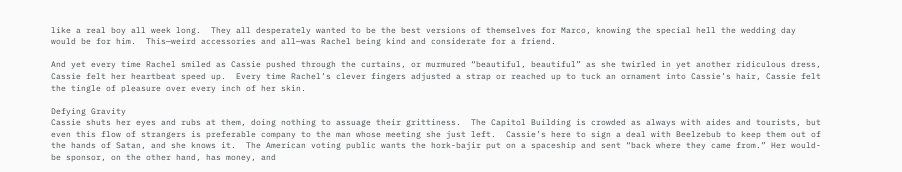like a real boy all week long.  They all desperately wanted to be the best versions of themselves for Marco, knowing the special hell the wedding day would be for him.  This—weird accessories and all—was Rachel being kind and considerate for a friend.

And yet every time Rachel smiled as Cassie pushed through the curtains, or murmured “beautiful, beautiful” as she twirled in yet another ridiculous dress, Cassie felt her heartbeat speed up.  Every time Rachel’s clever fingers adjusted a strap or reached up to tuck an ornament into Cassie’s hair, Cassie felt the tingle of pleasure over every inch of her skin.

Defying Gravity
Cassie shuts her eyes and rubs at them, doing nothing to assuage their grittiness.  The Capitol Building is crowded as always with aides and tourists, but even this flow of strangers is preferable company to the man whose meeting she just left.  Cassie’s here to sign a deal with Beelzebub to keep them out of the hands of Satan, and she knows it.  The American voting public wants the hork-bajir put on a spaceship and sent “back where they came from.” Her would-be sponsor, on the other hand, has money, and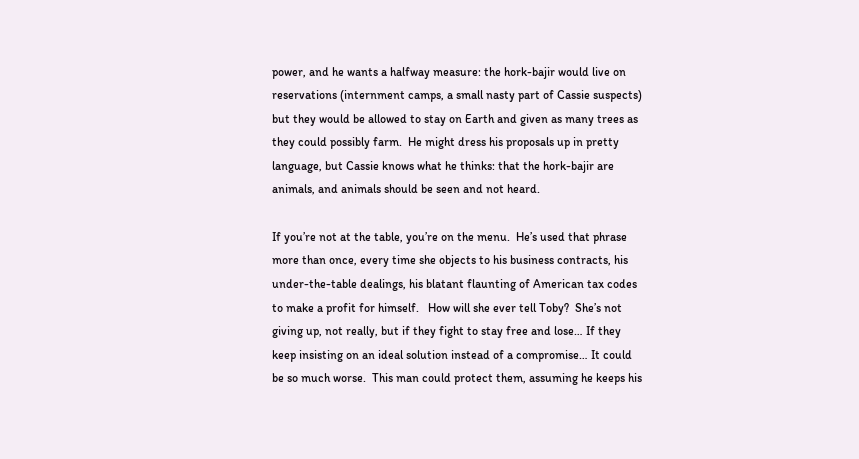power, and he wants a halfway measure: the hork-bajir would live on reservations (internment camps, a small nasty part of Cassie suspects) but they would be allowed to stay on Earth and given as many trees as they could possibly farm.  He might dress his proposals up in pretty language, but Cassie knows what he thinks: that the hork-bajir are animals, and animals should be seen and not heard.

If you’re not at the table, you’re on the menu.  He’s used that phrase more than once, every time she objects to his business contracts, his under-the-table dealings, his blatant flaunting of American tax codes to make a profit for himself.   How will she ever tell Toby?  She’s not giving up, not really, but if they fight to stay free and lose… If they keep insisting on an ideal solution instead of a compromise… It could be so much worse.  This man could protect them, assuming he keeps his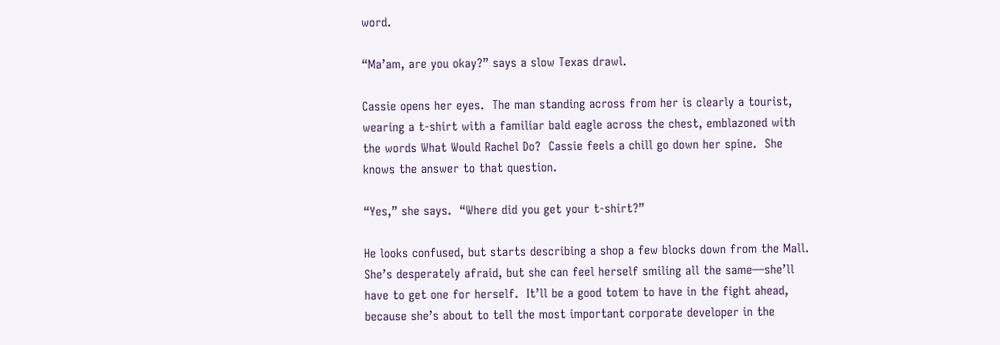word.

“Ma’am, are you okay?” says a slow Texas drawl.

Cassie opens her eyes.  The man standing across from her is clearly a tourist, wearing a t-shirt with a familiar bald eagle across the chest, emblazoned with the words What Would Rachel Do?  Cassie feels a chill go down her spine.  She knows the answer to that question.

“Yes,” she says.  “Where did you get your t-shirt?”

He looks confused, but starts describing a shop a few blocks down from the Mall.  She’s desperately afraid, but she can feel herself smiling all the same—she’ll have to get one for herself.  It’ll be a good totem to have in the fight ahead, because she’s about to tell the most important corporate developer in the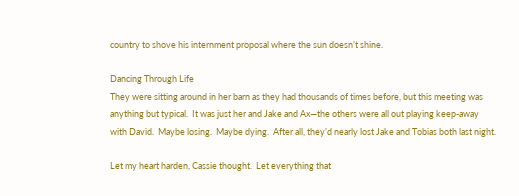country to shove his internment proposal where the sun doesn’t shine.

Dancing Through Life
They were sitting around in her barn as they had thousands of times before, but this meeting was anything but typical.  It was just her and Jake and Ax—the others were all out playing keep-away with David.  Maybe losing.  Maybe dying.  After all, they’d nearly lost Jake and Tobias both last night.

Let my heart harden, Cassie thought.  Let everything that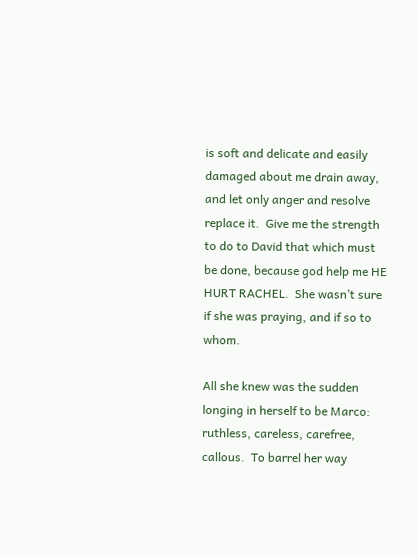is soft and delicate and easily damaged about me drain away, and let only anger and resolve replace it.  Give me the strength to do to David that which must be done, because god help me HE HURT RACHEL.  She wasn’t sure if she was praying, and if so to whom.

All she knew was the sudden longing in herself to be Marco: ruthless, careless, carefree, callous.  To barrel her way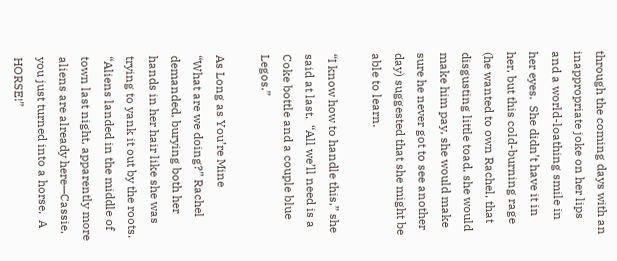through the coming days with an inappropriate joke on her lips and a world-loathing smile in her eyes.  She didn’t have it in her, but this cold-burning rage (he wanted to own Rachel, that disgusting little toad, she would make him pay, she would make sure he never got to see another day) suggested that she might be able to learn.

“I know how to handle this,” she said at last.  “All we’ll need is a Coke bottle and a couple blue Legos.”

As Long as You’re Mine
“What are we doing?” Rachel demanded, burying both her hands in her hair like she was trying to yank it out by the roots.  “Aliens landed in the middle of town last night, apparently more aliens are already here—Cassie, you just turned into a horse.  A HORSE!”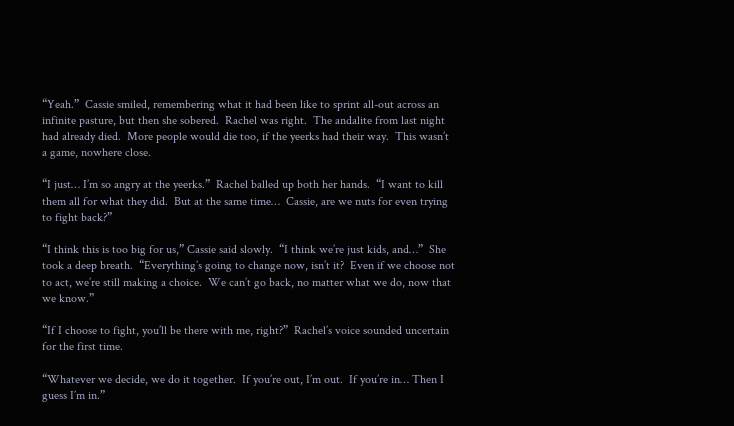“Yeah.”  Cassie smiled, remembering what it had been like to sprint all-out across an infinite pasture, but then she sobered.  Rachel was right.  The andalite from last night had already died.  More people would die too, if the yeerks had their way.  This wasn’t a game, nowhere close.

“I just… I’m so angry at the yeerks.”  Rachel balled up both her hands.  “I want to kill them all for what they did.  But at the same time…  Cassie, are we nuts for even trying to fight back?”

“I think this is too big for us,” Cassie said slowly.  “I think we’re just kids, and…”  She took a deep breath.  “Everything’s going to change now, isn’t it?  Even if we choose not to act, we’re still making a choice.  We can’t go back, no matter what we do, now that we know.”

“If I choose to fight, you’ll be there with me, right?”  Rachel’s voice sounded uncertain for the first time.

“Whatever we decide, we do it together.  If you’re out, I’m out.  If you’re in… Then I guess I’m in.”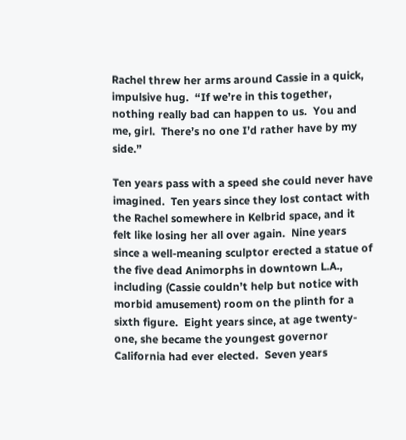Rachel threw her arms around Cassie in a quick, impulsive hug.  “If we’re in this together, nothing really bad can happen to us.  You and me, girl.  There’s no one I’d rather have by my side.”

Ten years pass with a speed she could never have imagined.  Ten years since they lost contact with the Rachel somewhere in Kelbrid space, and it felt like losing her all over again.  Nine years since a well-meaning sculptor erected a statue of the five dead Animorphs in downtown L.A., including (Cassie couldn’t help but notice with morbid amusement) room on the plinth for a sixth figure.  Eight years since, at age twenty-one, she became the youngest governor California had ever elected.  Seven years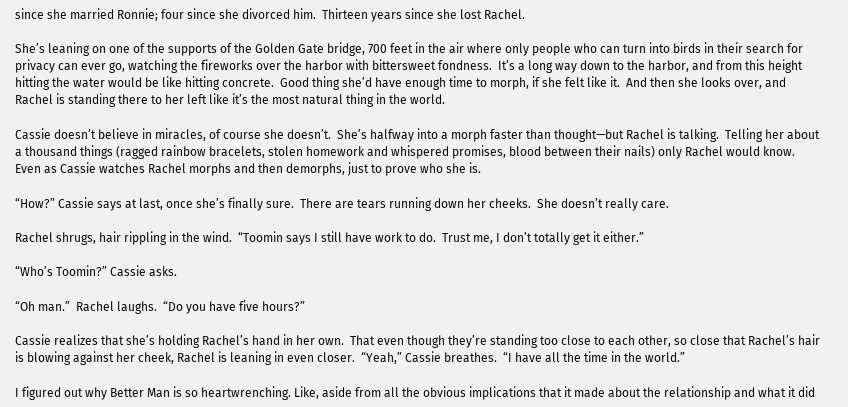since she married Ronnie; four since she divorced him.  Thirteen years since she lost Rachel.

She’s leaning on one of the supports of the Golden Gate bridge, 700 feet in the air where only people who can turn into birds in their search for privacy can ever go, watching the fireworks over the harbor with bittersweet fondness.  It’s a long way down to the harbor, and from this height hitting the water would be like hitting concrete.  Good thing she’d have enough time to morph, if she felt like it.  And then she looks over, and Rachel is standing there to her left like it’s the most natural thing in the world.

Cassie doesn’t believe in miracles, of course she doesn’t.  She’s halfway into a morph faster than thought—but Rachel is talking.  Telling her about a thousand things (ragged rainbow bracelets, stolen homework and whispered promises, blood between their nails) only Rachel would know.  Even as Cassie watches Rachel morphs and then demorphs, just to prove who she is.

“How?” Cassie says at last, once she’s finally sure.  There are tears running down her cheeks.  She doesn’t really care.

Rachel shrugs, hair rippling in the wind.  “Toomin says I still have work to do.  Trust me, I don’t totally get it either.”

“Who’s Toomin?” Cassie asks.

“Oh man.”  Rachel laughs.  “Do you have five hours?”

Cassie realizes that she’s holding Rachel’s hand in her own.  That even though they’re standing too close to each other, so close that Rachel’s hair is blowing against her cheek, Rachel is leaning in even closer.  “Yeah,” Cassie breathes.  “I have all the time in the world.”

I figured out why Better Man is so heartwrenching. Like, aside from all the obvious implications that it made about the relationship and what it did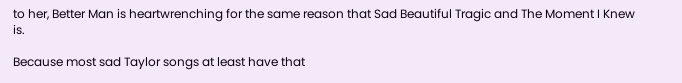to her, Better Man is heartwrenching for the same reason that Sad Beautiful Tragic and The Moment I Knew is.

Because most sad Taylor songs at least have that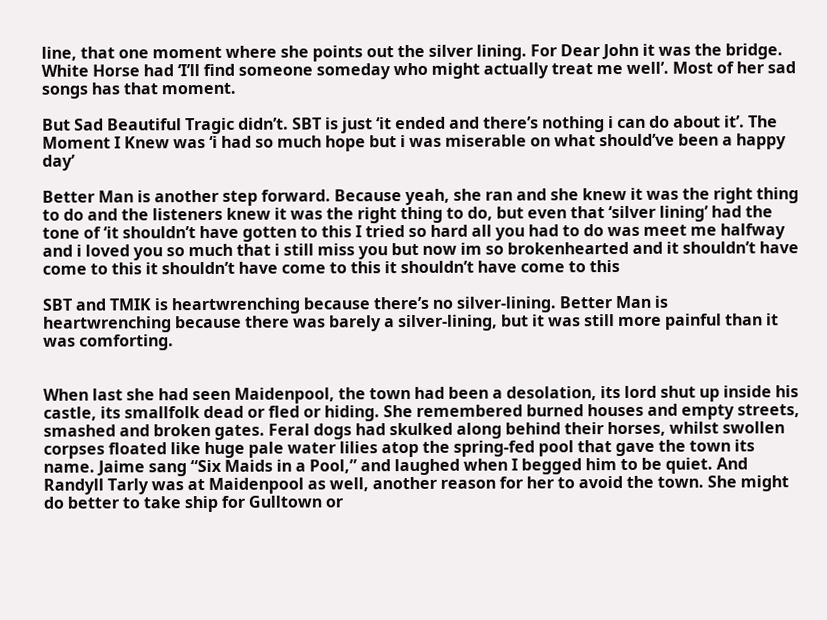line, that one moment where she points out the silver lining. For Dear John it was the bridge. White Horse had ‘I’ll find someone someday who might actually treat me well’. Most of her sad songs has that moment.

But Sad Beautiful Tragic didn’t. SBT is just ‘it ended and there’s nothing i can do about it’. The Moment I Knew was ‘i had so much hope but i was miserable on what should’ve been a happy day’

Better Man is another step forward. Because yeah, she ran and she knew it was the right thing to do and the listeners knew it was the right thing to do, but even that ‘silver lining’ had the tone of ‘it shouldn’t have gotten to this I tried so hard all you had to do was meet me halfway and i loved you so much that i still miss you but now im so brokenhearted and it shouldn’t have come to this it shouldn’t have come to this it shouldn’t have come to this

SBT and TMIK is heartwrenching because there’s no silver-lining. Better Man is heartwrenching because there was barely a silver-lining, but it was still more painful than it was comforting.


When last she had seen Maidenpool, the town had been a desolation, its lord shut up inside his castle, its smallfolk dead or fled or hiding. She remembered burned houses and empty streets, smashed and broken gates. Feral dogs had skulked along behind their horses, whilst swollen corpses floated like huge pale water lilies atop the spring-fed pool that gave the town its name. Jaime sang “Six Maids in a Pool,” and laughed when I begged him to be quiet. And Randyll Tarly was at Maidenpool as well, another reason for her to avoid the town. She might do better to take ship for Gulltown or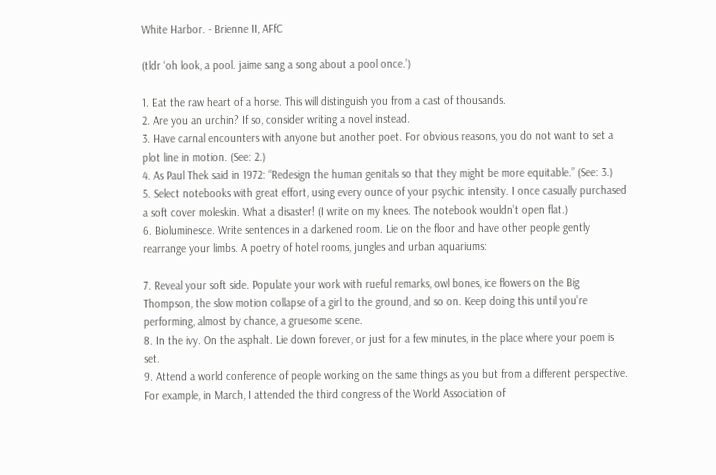White Harbor. - Brienne II, AFfC

(tldr ‘oh look, a pool. jaime sang a song about a pool once.’)

1. Eat the raw heart of a horse. This will distinguish you from a cast of thousands.
2. Are you an urchin? If so, consider writing a novel instead.
3. Have carnal encounters with anyone but another poet. For obvious reasons, you do not want to set a plot line in motion. (See: 2.)
4. As Paul Thek said in 1972: “Redesign the human genitals so that they might be more equitable.” (See: 3.)
5. Select notebooks with great effort, using every ounce of your psychic intensity. I once casually purchased a soft cover moleskin. What a disaster! (I write on my knees. The notebook wouldn’t open flat.)
6. Bioluminesce. Write sentences in a darkened room. Lie on the floor and have other people gently rearrange your limbs. A poetry of hotel rooms, jungles and urban aquariums:

7. Reveal your soft side. Populate your work with rueful remarks, owl bones, ice flowers on the Big Thompson, the slow motion collapse of a girl to the ground, and so on. Keep doing this until you’re performing, almost by chance, a gruesome scene.
8. In the ivy. On the asphalt. Lie down forever, or just for a few minutes, in the place where your poem is set.
9. Attend a world conference of people working on the same things as you but from a different perspective. For example, in March, I attended the third congress of the World Association of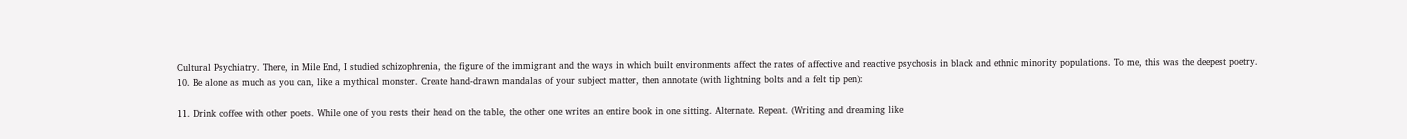Cultural Psychiatry. There, in Mile End, I studied schizophrenia, the figure of the immigrant and the ways in which built environments affect the rates of affective and reactive psychosis in black and ethnic minority populations. To me, this was the deepest poetry.
10. Be alone as much as you can, like a mythical monster. Create hand-drawn mandalas of your subject matter, then annotate (with lightning bolts and a felt tip pen):

11. Drink coffee with other poets. While one of you rests their head on the table, the other one writes an entire book in one sitting. Alternate. Repeat. (Writing and dreaming like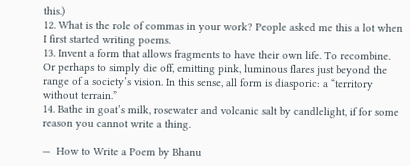this.)
12. What is the role of commas in your work? People asked me this a lot when I first started writing poems.
13. Invent a form that allows fragments to have their own life. To recombine. Or perhaps to simply die off, emitting pink, luminous flares just beyond the range of a society’s vision. In this sense, all form is diasporic: a “territory without terrain.”
14. Bathe in goat’s milk, rosewater and volcanic salt by candlelight, if for some reason you cannot write a thing.

—  How to Write a Poem by Bhanu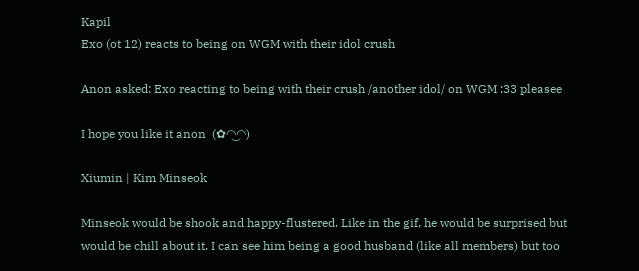Kapil
Exo (ot 12) reacts to being on WGM with their idol crush

Anon asked: Exo reacting to being with their crush /another idol/ on WGM :33 pleasee

I hope you like it anon  (✿◠‿◠)

Xiumin | Kim Minseok

Minseok would be shook and happy-flustered. Like in the gif, he would be surprised but would be chill about it. I can see him being a good husband (like all members) but too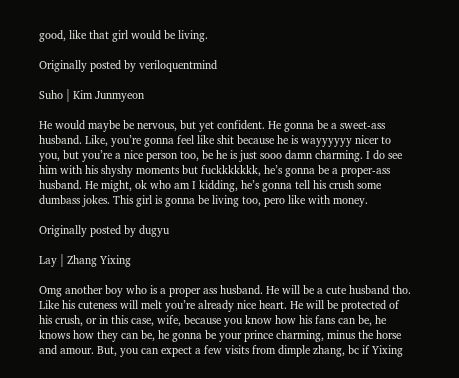good, like that girl would be living.

Originally posted by veriloquentmind

Suho | Kim Junmyeon

He would maybe be nervous, but yet confident. He gonna be a sweet-ass husband. Like, you’re gonna feel like shit because he is wayyyyyy nicer to you, but you’re a nice person too, be he is just sooo damn charming. I do see him with his shyshy moments but fuckkkkkkk, he’s gonna be a proper-ass husband. He might, ok who am I kidding, he’s gonna tell his crush some dumbass jokes. This girl is gonna be living too, pero like with money.

Originally posted by dugyu

Lay | Zhang Yixing

Omg another boy who is a proper ass husband. He will be a cute husband tho. Like his cuteness will melt you’re already nice heart. He will be protected of his crush, or in this case, wife, because you know how his fans can be, he knows how they can be, he gonna be your prince charming, minus the horse and amour. But, you can expect a few visits from dimple zhang, bc if Yixing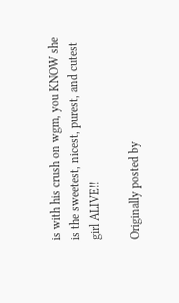is with his crush on wgm, you KNOW she is the sweetest, nicest, purest, and cutest girl ALIVE!!

Originally posted by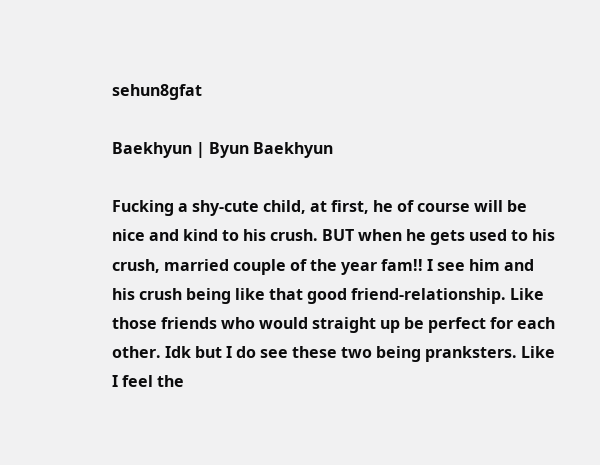sehun8gfat

Baekhyun | Byun Baekhyun

Fucking a shy-cute child, at first, he of course will be nice and kind to his crush. BUT when he gets used to his crush, married couple of the year fam!! I see him and his crush being like that good friend-relationship. Like those friends who would straight up be perfect for each other. Idk but I do see these two being pranksters. Like I feel the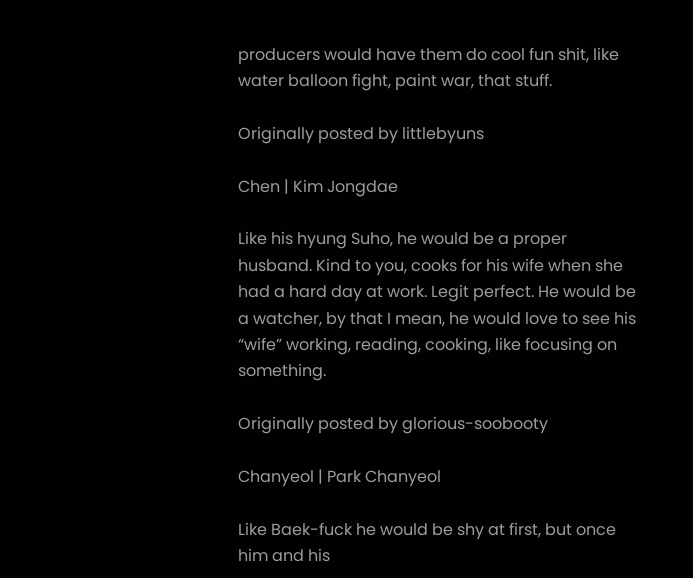producers would have them do cool fun shit, like water balloon fight, paint war, that stuff.

Originally posted by littlebyuns

Chen | Kim Jongdae

Like his hyung Suho, he would be a proper husband. Kind to you, cooks for his wife when she had a hard day at work. Legit perfect. He would be a watcher, by that I mean, he would love to see his “wife” working, reading, cooking, like focusing on something.

Originally posted by glorious-soobooty

Chanyeol | Park Chanyeol

Like Baek-fuck he would be shy at first, but once him and his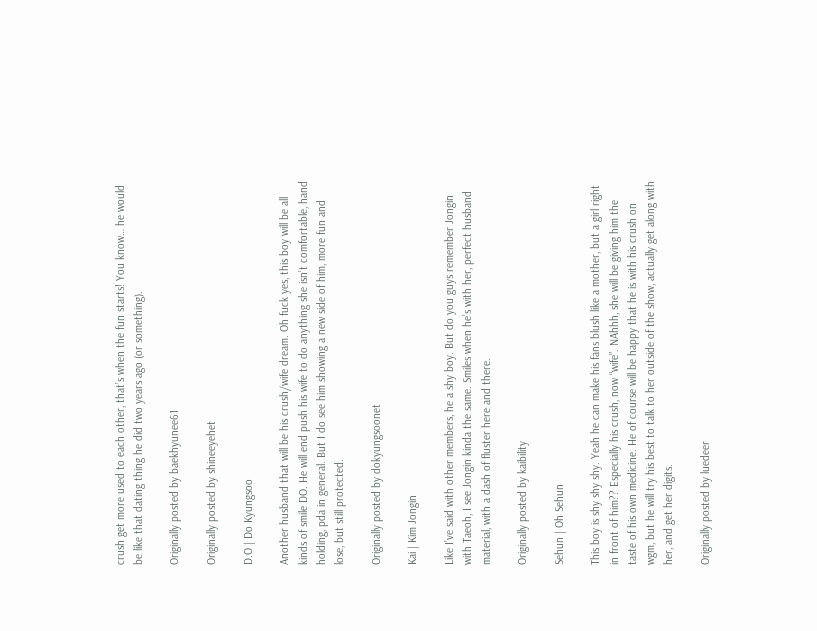crush get more used to each other, that’s when the fun starts! You know… he would be like that dating thing he did two years ago (or something).

Originally posted by baekhyunee61

Originally posted by shineeyehet

D.O | Do Kyungsoo

Another husband that will be his crush/wife dream. Oh fuck yes, this boy will be all kinds of smile DO. He will end push his wife to do anything she isn’t comfortable, hand holding, pda in general. But I do see him showing a new side of him, more fun and lose, but still protected.

Originally posted by dokyungsoonet

Kai | Kim Jongin

Like I’ve said with other members, he a shy boy. But do you guys remember Jongin with Taeoh, I see Jongin kinda the same. Smiles when he’s with her, perfect husband material, with a dash of fluster here and there.

Originally posted by kaibility

Sehun | Oh Sehun

This boy is shy shy shy. Yeah he can make his fans blush like a mother, but a girl right in front of him?? Especially his crush, now “wife”. NAhhh, she will be giving him the taste of his own medicine. He of course will be happy that he is with his crush on wgm, but he will try his best to talk to her outside of the show, actually get along with her, and get her digits.

Originally posted by luedeer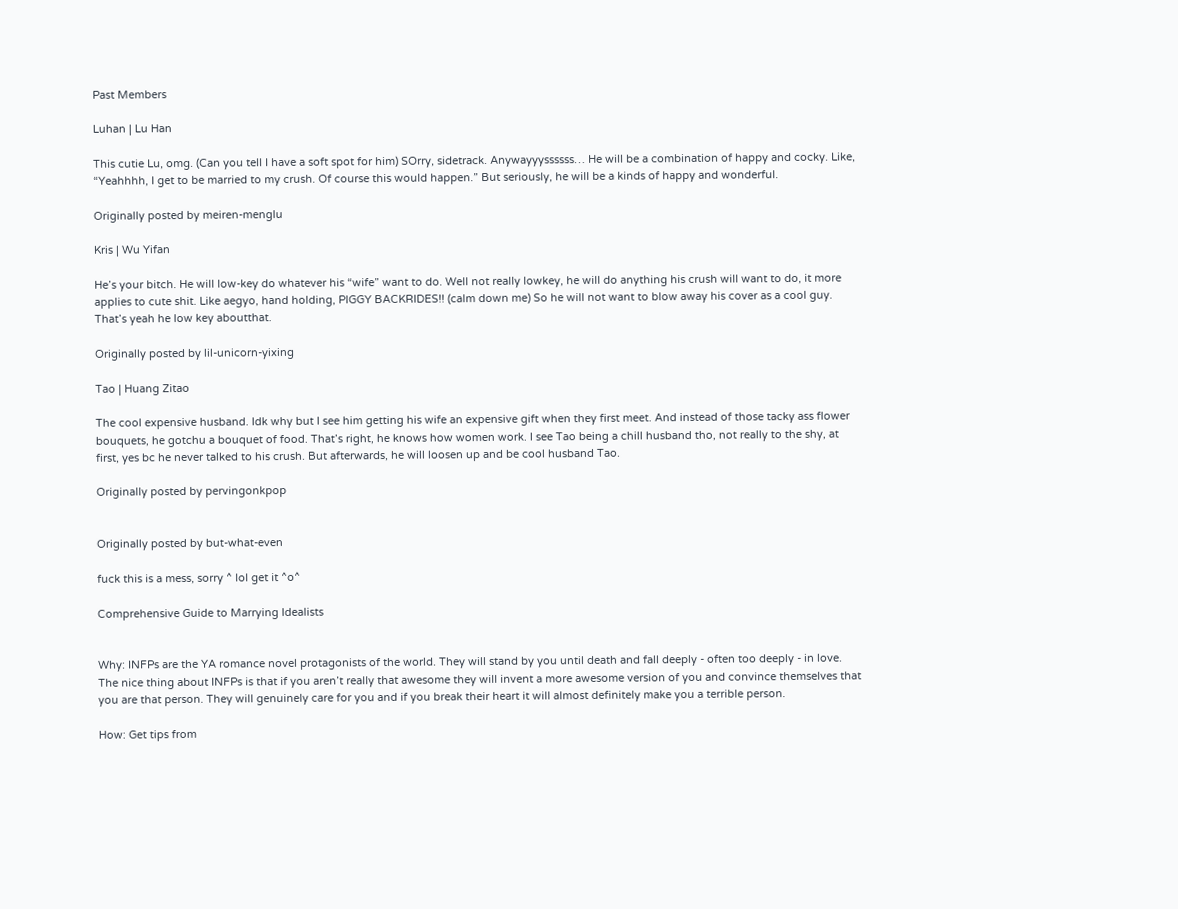Past Members

Luhan | Lu Han

This cutie Lu, omg. (Can you tell I have a soft spot for him) SOrry, sidetrack. Anywayyyssssss… He will be a combination of happy and cocky. Like, “Yeahhhh, I get to be married to my crush. Of course this would happen.” But seriously, he will be a kinds of happy and wonderful.

Originally posted by meiren-menglu

Kris | Wu Yifan

He’s your bitch. He will low-key do whatever his “wife” want to do. Well not really lowkey, he will do anything his crush will want to do, it more applies to cute shit. Like aegyo, hand holding, PIGGY BACKRIDES!! (calm down me) So he will not want to blow away his cover as a cool guy. That’s yeah he low key aboutthat.

Originally posted by lil-unicorn-yixing

Tao | Huang Zitao

The cool expensive husband. Idk why but I see him getting his wife an expensive gift when they first meet. And instead of those tacky ass flower bouquets, he gotchu a bouquet of food. That’s right, he knows how women work. I see Tao being a chill husband tho, not really to the shy, at first, yes bc he never talked to his crush. But afterwards, he will loosen up and be cool husband Tao.

Originally posted by pervingonkpop


Originally posted by but-what-even

fuck this is a mess, sorry ^ lol get it ^o^

Comprehensive Guide to Marrying Idealists


Why: INFPs are the YA romance novel protagonists of the world. They will stand by you until death and fall deeply - often too deeply - in love. The nice thing about INFPs is that if you aren’t really that awesome they will invent a more awesome version of you and convince themselves that you are that person. They will genuinely care for you and if you break their heart it will almost definitely make you a terrible person.

How: Get tips from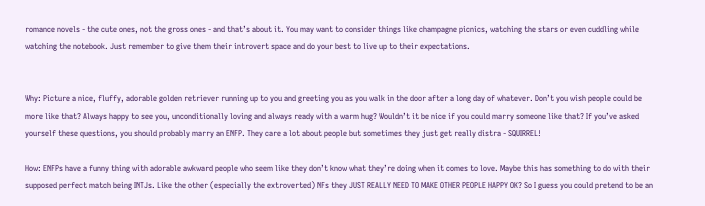romance novels - the cute ones, not the gross ones - and that’s about it. You may want to consider things like champagne picnics, watching the stars or even cuddling while watching the notebook. Just remember to give them their introvert space and do your best to live up to their expectations.


Why: Picture a nice, fluffy, adorable golden retriever running up to you and greeting you as you walk in the door after a long day of whatever. Don’t you wish people could be more like that? Always happy to see you, unconditionally loving and always ready with a warm hug? Wouldn’t it be nice if you could marry someone like that? If you’ve asked yourself these questions, you should probably marry an ENFP. They care a lot about people but sometimes they just get really distra - SQUIRREL!

How: ENFPs have a funny thing with adorable awkward people who seem like they don’t know what they’re doing when it comes to love. Maybe this has something to do with their supposed perfect match being INTJs. Like the other (especially the extroverted) NFs they JUST REALLY NEED TO MAKE OTHER PEOPLE HAPPY OK? So I guess you could pretend to be an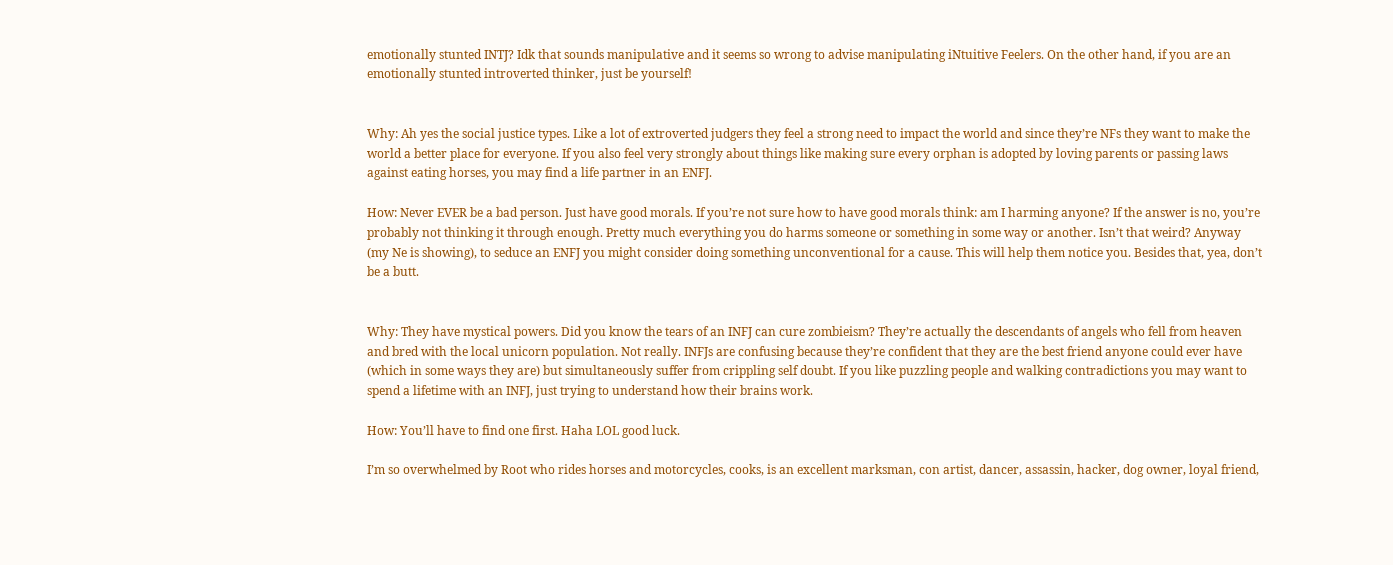emotionally stunted INTJ? Idk that sounds manipulative and it seems so wrong to advise manipulating iNtuitive Feelers. On the other hand, if you are an emotionally stunted introverted thinker, just be yourself!


Why: Ah yes the social justice types. Like a lot of extroverted judgers they feel a strong need to impact the world and since they’re NFs they want to make the world a better place for everyone. If you also feel very strongly about things like making sure every orphan is adopted by loving parents or passing laws against eating horses, you may find a life partner in an ENFJ.

How: Never EVER be a bad person. Just have good morals. If you’re not sure how to have good morals think: am I harming anyone? If the answer is no, you’re probably not thinking it through enough. Pretty much everything you do harms someone or something in some way or another. Isn’t that weird? Anyway (my Ne is showing), to seduce an ENFJ you might consider doing something unconventional for a cause. This will help them notice you. Besides that, yea, don’t be a butt.


Why: They have mystical powers. Did you know the tears of an INFJ can cure zombieism? They’re actually the descendants of angels who fell from heaven and bred with the local unicorn population. Not really. INFJs are confusing because they’re confident that they are the best friend anyone could ever have (which in some ways they are) but simultaneously suffer from crippling self doubt. If you like puzzling people and walking contradictions you may want to spend a lifetime with an INFJ, just trying to understand how their brains work.

How: You’ll have to find one first. Haha LOL good luck.

I’m so overwhelmed by Root who rides horses and motorcycles, cooks, is an excellent marksman, con artist, dancer, assassin, hacker, dog owner, loyal friend,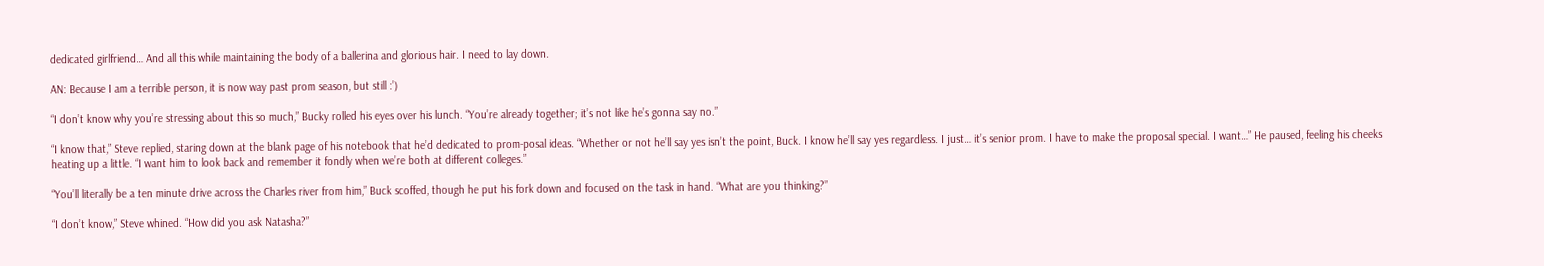dedicated girlfriend… And all this while maintaining the body of a ballerina and glorious hair. I need to lay down.

AN: Because I am a terrible person, it is now way past prom season, but still :’)

“I don’t know why you’re stressing about this so much,” Bucky rolled his eyes over his lunch. “You’re already together; it’s not like he’s gonna say no.”

“I know that,” Steve replied, staring down at the blank page of his notebook that he’d dedicated to prom-posal ideas. “Whether or not he’ll say yes isn’t the point, Buck. I know he’ll say yes regardless. I just… it’s senior prom. I have to make the proposal special. I want…” He paused, feeling his cheeks heating up a little. “I want him to look back and remember it fondly when we’re both at different colleges.”

“You’ll literally be a ten minute drive across the Charles river from him,” Buck scoffed, though he put his fork down and focused on the task in hand. “What are you thinking?”

“I don’t know,” Steve whined. “How did you ask Natasha?”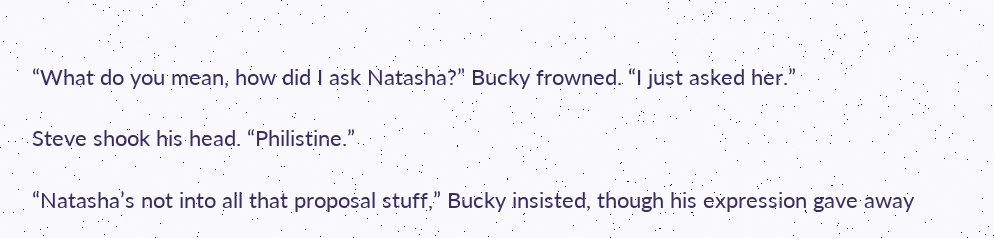“What do you mean, how did I ask Natasha?” Bucky frowned. “I just asked her.”

Steve shook his head. “Philistine.”

“Natasha’s not into all that proposal stuff,” Bucky insisted, though his expression gave away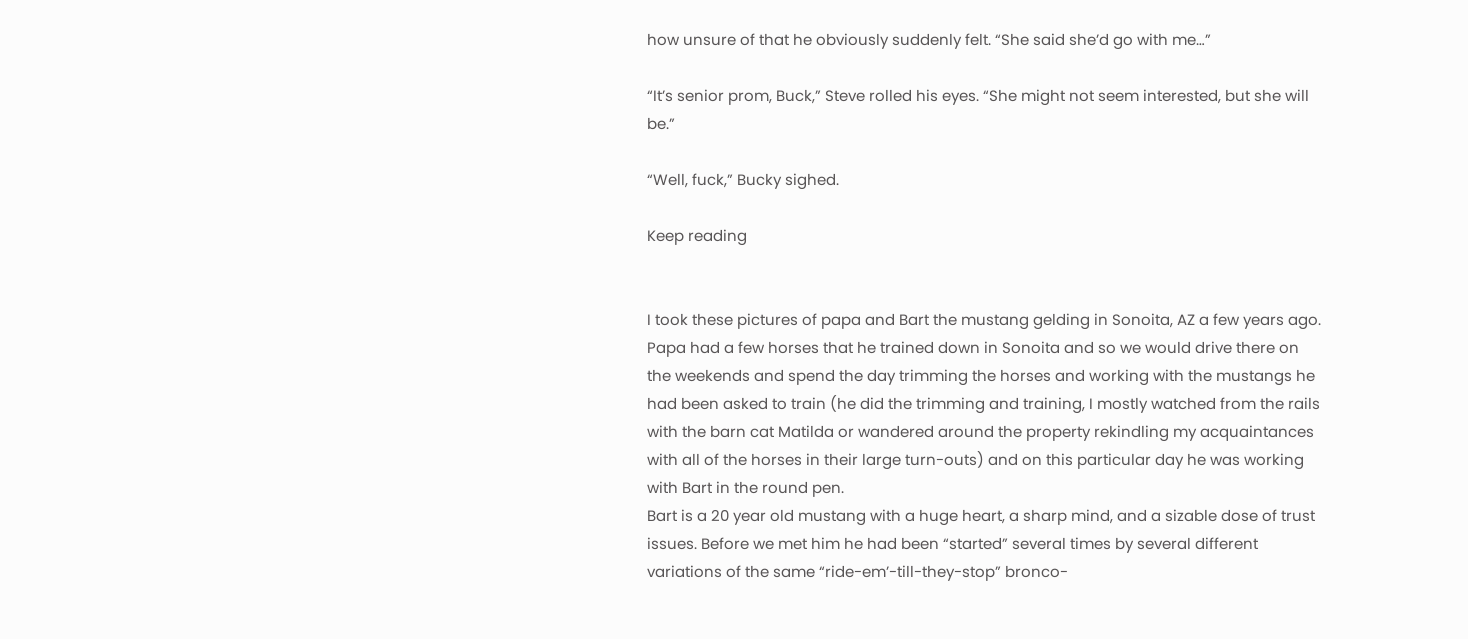how unsure of that he obviously suddenly felt. “She said she’d go with me…”

“It’s senior prom, Buck,” Steve rolled his eyes. “She might not seem interested, but she will be.”

“Well, fuck,” Bucky sighed.

Keep reading


I took these pictures of papa and Bart the mustang gelding in Sonoita, AZ a few years ago.
Papa had a few horses that he trained down in Sonoita and so we would drive there on the weekends and spend the day trimming the horses and working with the mustangs he had been asked to train (he did the trimming and training, I mostly watched from the rails with the barn cat Matilda or wandered around the property rekindling my acquaintances with all of the horses in their large turn-outs) and on this particular day he was working with Bart in the round pen.
Bart is a 20 year old mustang with a huge heart, a sharp mind, and a sizable dose of trust issues. Before we met him he had been “started” several times by several different variations of the same “ride-em’-till-they-stop” bronco-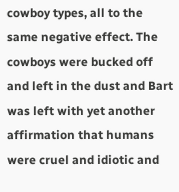cowboy types, all to the same negative effect. The cowboys were bucked off and left in the dust and Bart was left with yet another affirmation that humans were cruel and idiotic and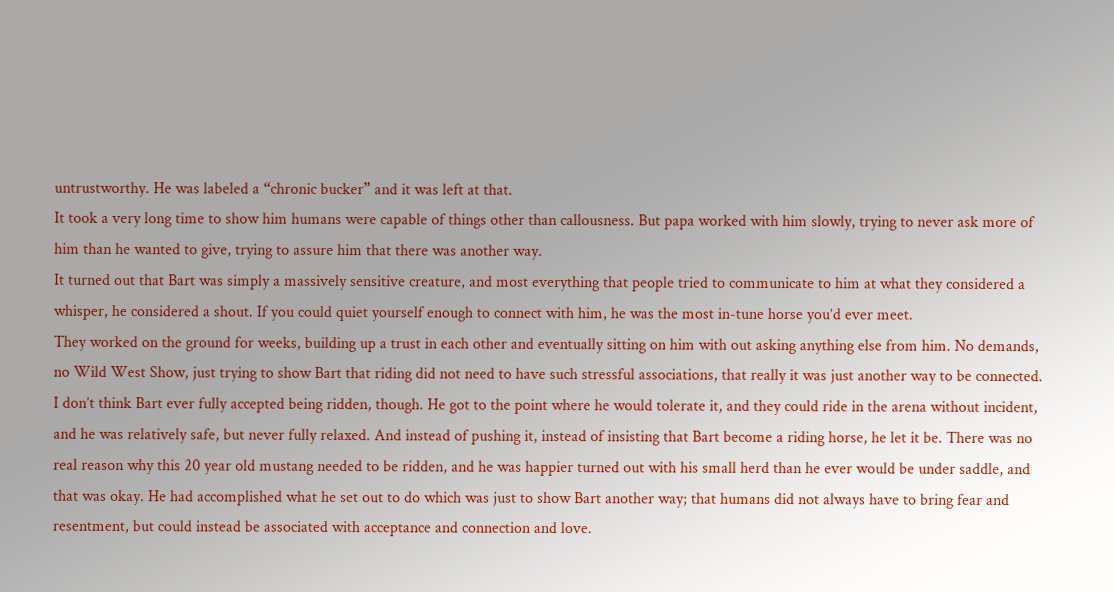untrustworthy. He was labeled a “chronic bucker” and it was left at that.
It took a very long time to show him humans were capable of things other than callousness. But papa worked with him slowly, trying to never ask more of him than he wanted to give, trying to assure him that there was another way.
It turned out that Bart was simply a massively sensitive creature, and most everything that people tried to communicate to him at what they considered a whisper, he considered a shout. If you could quiet yourself enough to connect with him, he was the most in-tune horse you’d ever meet.
They worked on the ground for weeks, building up a trust in each other and eventually sitting on him with out asking anything else from him. No demands, no Wild West Show, just trying to show Bart that riding did not need to have such stressful associations, that really it was just another way to be connected. I don’t think Bart ever fully accepted being ridden, though. He got to the point where he would tolerate it, and they could ride in the arena without incident, and he was relatively safe, but never fully relaxed. And instead of pushing it, instead of insisting that Bart become a riding horse, he let it be. There was no real reason why this 20 year old mustang needed to be ridden, and he was happier turned out with his small herd than he ever would be under saddle, and that was okay. He had accomplished what he set out to do which was just to show Bart another way; that humans did not always have to bring fear and resentment, but could instead be associated with acceptance and connection and love.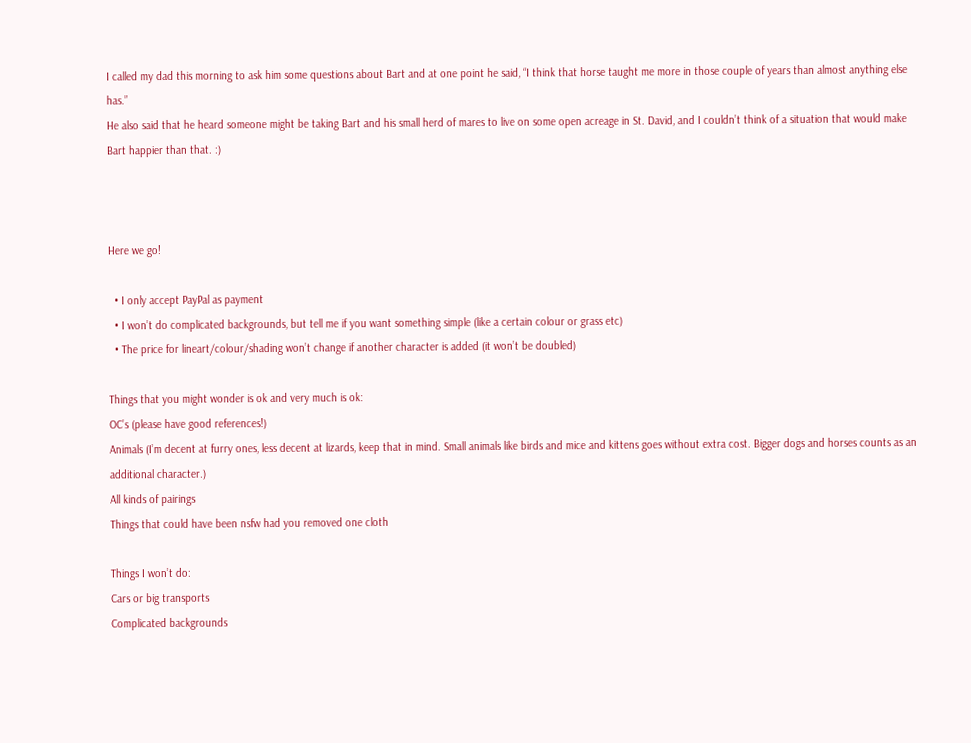I called my dad this morning to ask him some questions about Bart and at one point he said, “I think that horse taught me more in those couple of years than almost anything else has.”
He also said that he heard someone might be taking Bart and his small herd of mares to live on some open acreage in St. David, and I couldn’t think of a situation that would make Bart happier than that. :)



Here we go!

  • I only accept PayPal as payment
  • I won’t do complicated backgrounds, but tell me if you want something simple (like a certain colour or grass etc)
  • The price for lineart/colour/shading won’t change if another character is added (it won’t be doubled)

Things that you might wonder is ok and very much is ok:
OC’s (please have good references!)
Animals (I’m decent at furry ones, less decent at lizards, keep that in mind. Small animals like birds and mice and kittens goes without extra cost. Bigger dogs and horses counts as an additional character.)
All kinds of pairings
Things that could have been nsfw had you removed one cloth

Things I won’t do:
Cars or big transports
Complicated backgrounds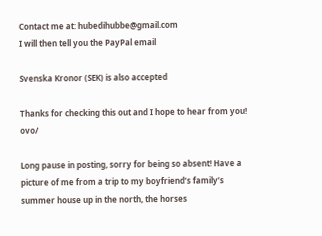Contact me at: hubedihubbe@gmail.com
I will then tell you the PayPal email

Svenska Kronor (SEK) is also accepted

Thanks for checking this out and I hope to hear from you! ovo/

Long pause in posting, sorry for being so absent! Have a picture of me from a trip to my boyfriend’s family’s summer house up in the north, the horses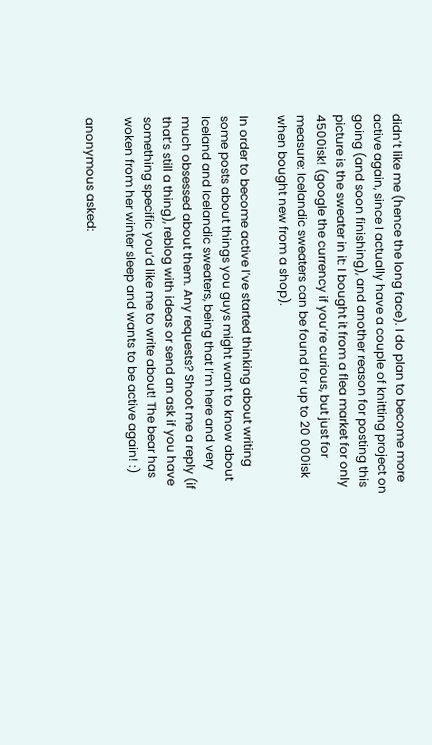didn’t like me (hence the long face). I do plan to become more active again, since I actually have a couple of knitting project on going (and soon finishing), and another reason for posting this picture is the sweater in it: I bought it from a flea market for only 4500isk! (google the currency if you’re curious, but just for measure: Icelandic sweaters can be found for up to 20 000isk when bought new from a shop).

In order to become active I’ve started thinking about writing some posts about things you guys might want to know about Iceland and Icelandic sweaters, being that I’m here and very much obsessed about them. Any requests? Shoot me a reply (if that’s still a thing), reblog with ideas or send an ask if you have something specific you’d like me to write about! The bear has woken from her winter sleep and wants to be active again! :)

anonymous asked: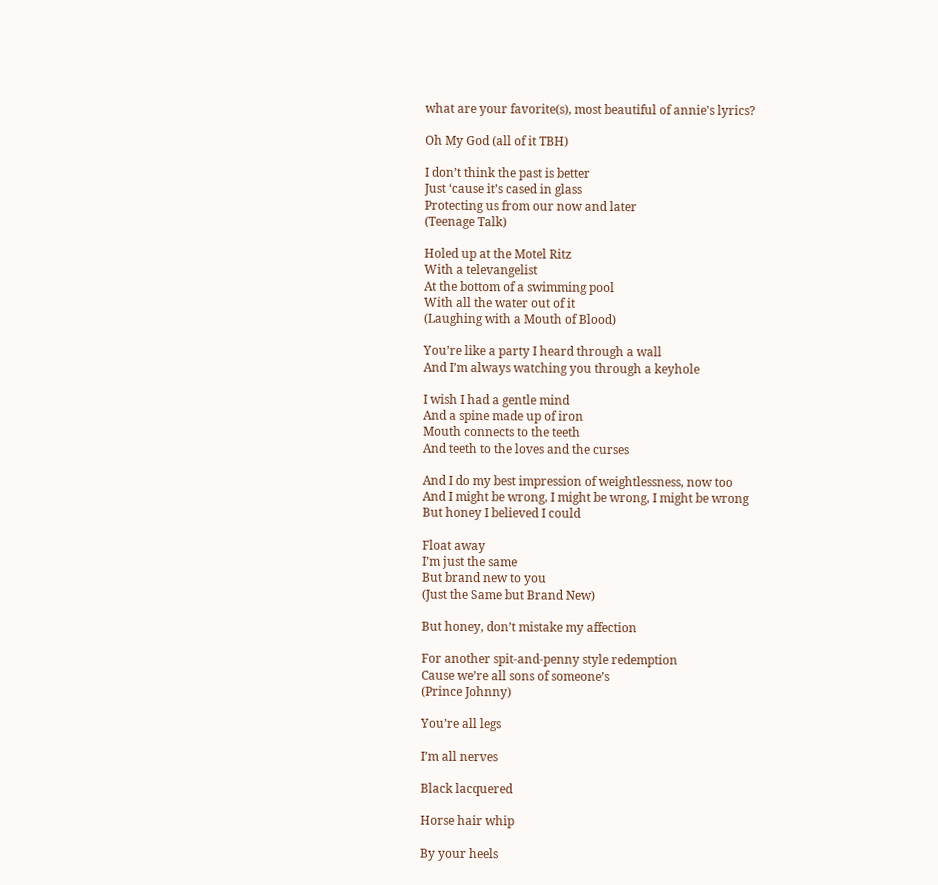what are your favorite(s), most beautiful of annie's lyrics?

Oh My God (all of it TBH)

I don’t think the past is better
Just ‘cause it’s cased in glass
Protecting us from our now and later
(Teenage Talk)

Holed up at the Motel Ritz
With a televangelist
At the bottom of a swimming pool
With all the water out of it
(Laughing with a Mouth of Blood)

You’re like a party I heard through a wall
And I’m always watching you through a keyhole

I wish I had a gentle mind
And a spine made up of iron
Mouth connects to the teeth
And teeth to the loves and the curses

And I do my best impression of weightlessness, now too
And I might be wrong, I might be wrong, I might be wrong
But honey I believed I could

Float away
I’m just the same
But brand new to you
(Just the Same but Brand New)

But honey, don’t mistake my affection

For another spit-and-penny style redemption
Cause we’re all sons of someone’s
(Prince Johnny)

You’re all legs

I’m all nerves

Black lacquered

Horse hair whip

By your heels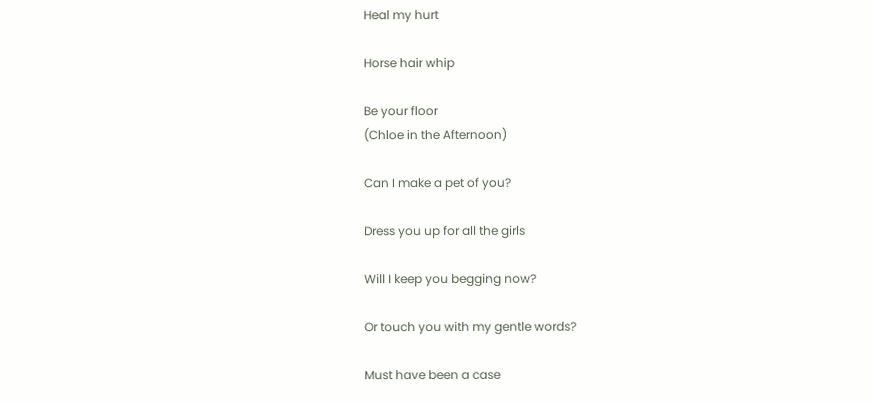Heal my hurt

Horse hair whip

Be your floor
(Chloe in the Afternoon)

Can I make a pet of you?

Dress you up for all the girls

Will I keep you begging now?

Or touch you with my gentle words?

Must have been a case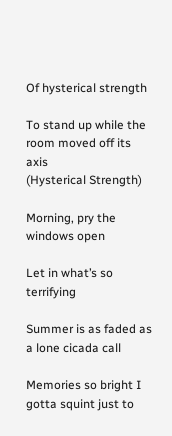Of hysterical strength

To stand up while the room moved off its axis
(Hysterical Strength)

Morning, pry the windows open

Let in what’s so terrifying

Summer is as faded as a lone cicada call

Memories so bright I gotta squint just to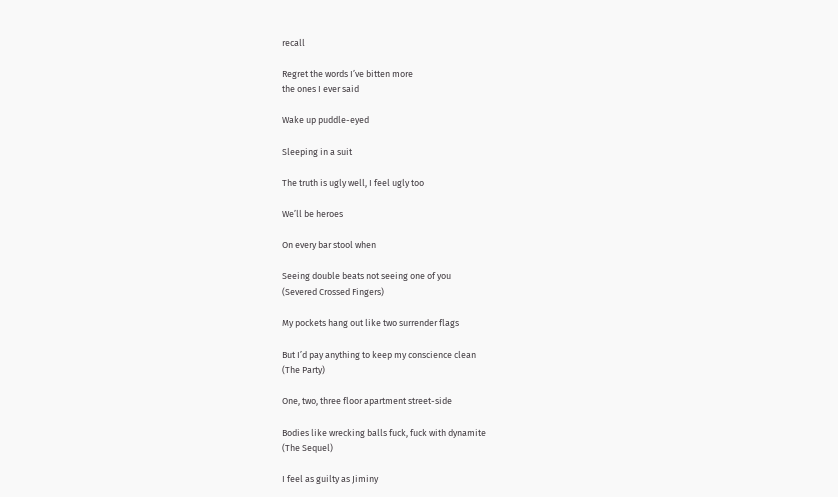recall

Regret the words I’ve bitten more
the ones I ever said

Wake up puddle-eyed

Sleeping in a suit

The truth is ugly well, I feel ugly too

We’ll be heroes

On every bar stool when

Seeing double beats not seeing one of you
(Severed Crossed Fingers)

My pockets hang out like two surrender flags

But I’d pay anything to keep my conscience clean
(The Party)

One, two, three floor apartment street-side

Bodies like wrecking balls fuck, fuck with dynamite
(The Sequel)

I feel as guilty as Jiminy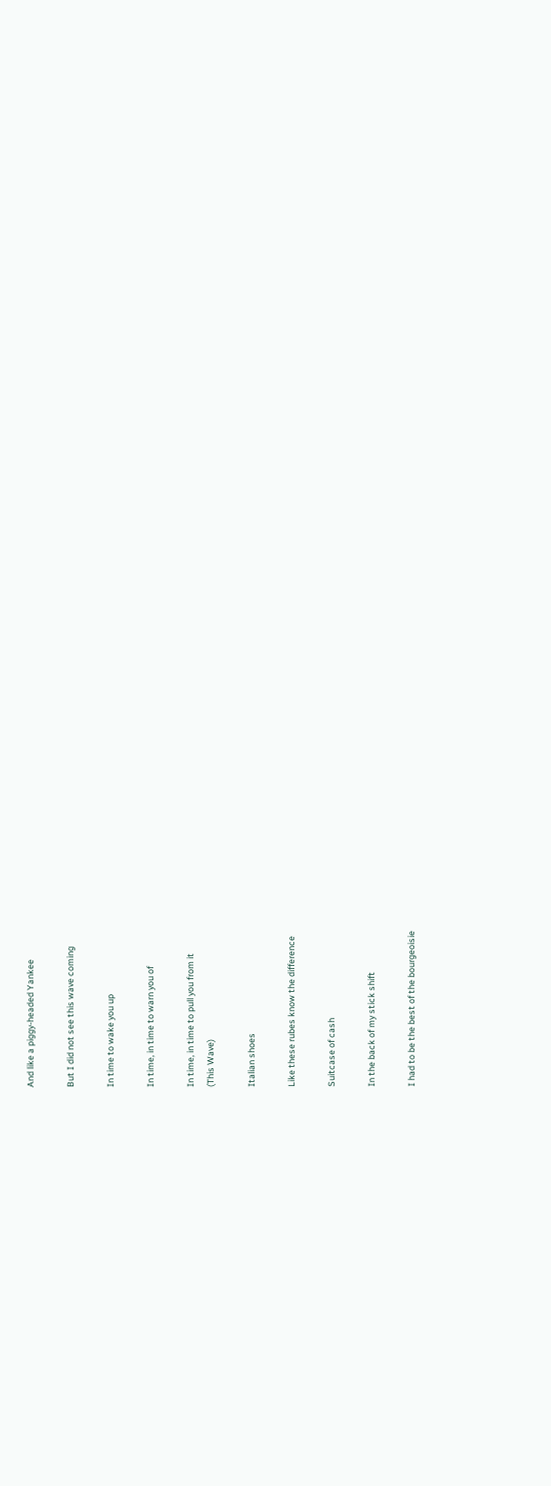And like a piggy-headed Yankee

But I did not see this wave coming

In time to wake you up

In time, in time to warn you of

In time, in time to pull you from it
(This Wave)

Italian shoes

Like these rubes know the difference

Suitcase of cash

In the back of my stick shift

I had to be the best of the bourgeoisie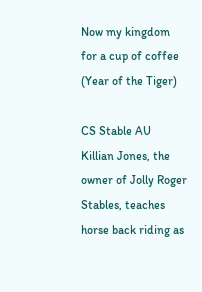Now my kingdom for a cup of coffee
(Year of the Tiger)

CS Stable AU
Killian Jones, the owner of Jolly Roger Stables, teaches horse back riding as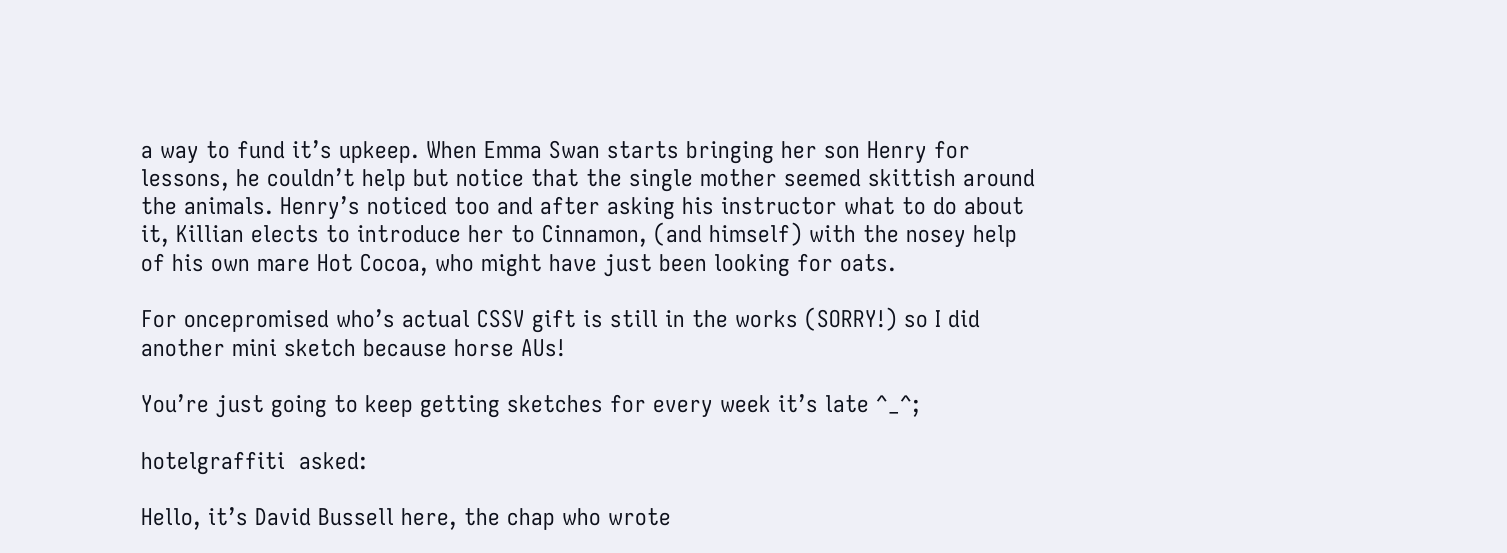a way to fund it’s upkeep. When Emma Swan starts bringing her son Henry for lessons, he couldn’t help but notice that the single mother seemed skittish around the animals. Henry’s noticed too and after asking his instructor what to do about it, Killian elects to introduce her to Cinnamon, (and himself) with the nosey help of his own mare Hot Cocoa, who might have just been looking for oats.

For oncepromised who’s actual CSSV gift is still in the works (SORRY!) so I did another mini sketch because horse AUs!

You’re just going to keep getting sketches for every week it’s late ^_^;

hotelgraffiti  asked:

Hello, it’s David Bussell here, the chap who wrote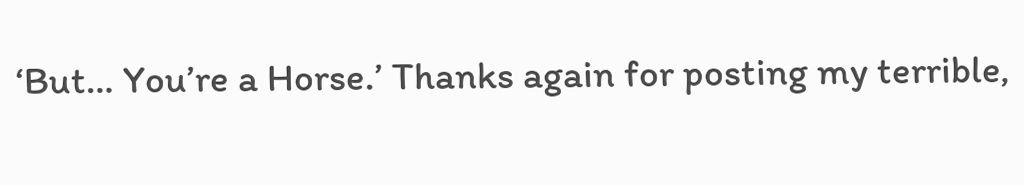‘But… You’re a Horse.’ Thanks again for posting my terrible,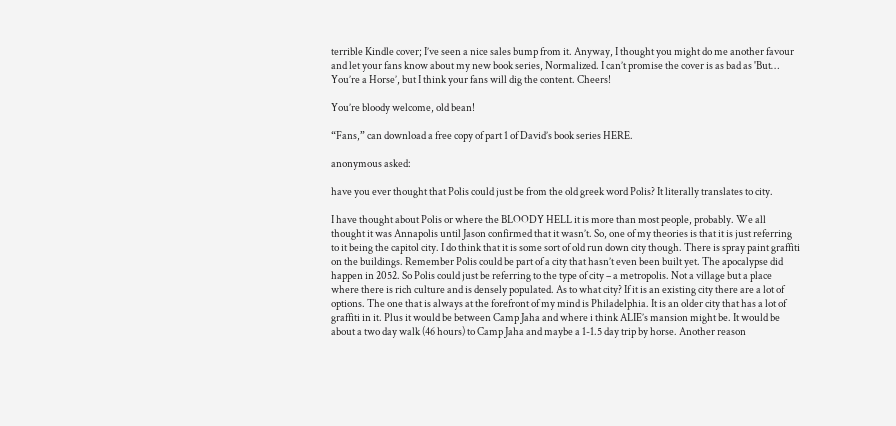terrible Kindle cover; I’ve seen a nice sales bump from it. Anyway, I thought you might do me another favour and let your fans know about my new book series, Normalized. I can’t promise the cover is as bad as 'But… You’re a Horse’, but I think your fans will dig the content. Cheers!

You’re bloody welcome, old bean!

“Fans,” can download a free copy of part 1 of David’s book series HERE.

anonymous asked:

have you ever thought that Polis could just be from the old greek word Polis? It literally translates to city.

I have thought about Polis or where the BLOODY HELL it is more than most people, probably. We all thought it was Annapolis until Jason confirmed that it wasn’t. So, one of my theories is that it is just referring to it being the capitol city. I do think that it is some sort of old run down city though. There is spray paint graffiti on the buildings. Remember Polis could be part of a city that hasn’t even been built yet. The apocalypse did happen in 2052. So Polis could just be referring to the type of city – a metropolis. Not a village but a place where there is rich culture and is densely populated. As to what city? If it is an existing city there are a lot of options. The one that is always at the forefront of my mind is Philadelphia. It is an older city that has a lot of graffiti in it. Plus it would be between Camp Jaha and where i think ALIE’s mansion might be. It would be about a two day walk (46 hours) to Camp Jaha and maybe a 1-1.5 day trip by horse. Another reason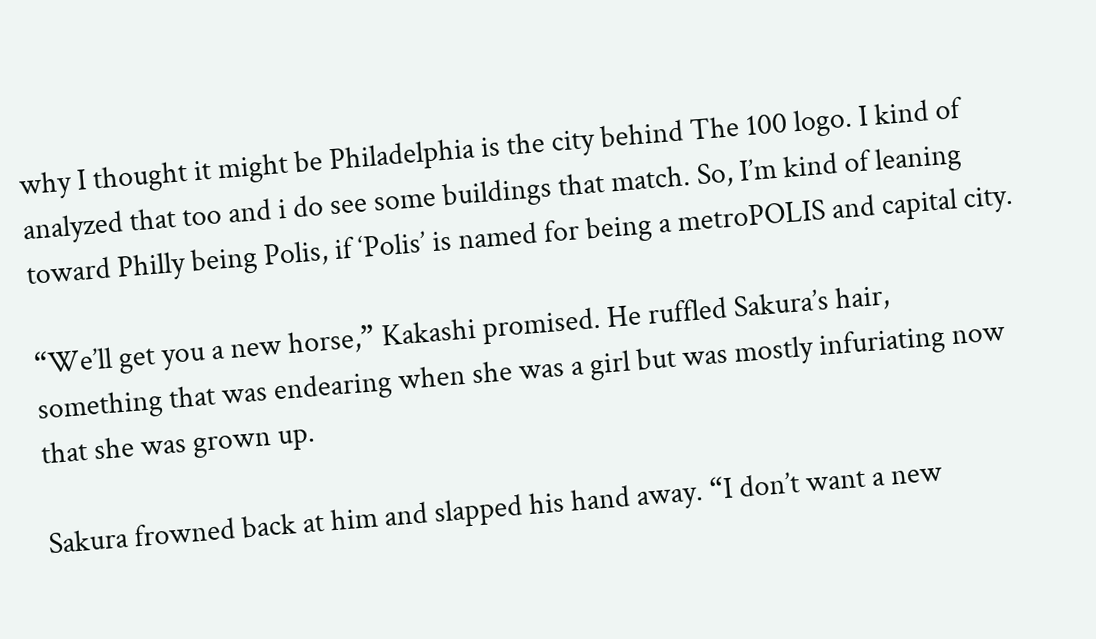why I thought it might be Philadelphia is the city behind The 100 logo. I kind of analyzed that too and i do see some buildings that match. So, I’m kind of leaning toward Philly being Polis, if ‘Polis’ is named for being a metroPOLIS and capital city.

“We’ll get you a new horse,” Kakashi promised. He ruffled Sakura’s hair, something that was endearing when she was a girl but was mostly infuriating now that she was grown up.

Sakura frowned back at him and slapped his hand away. “I don’t want a new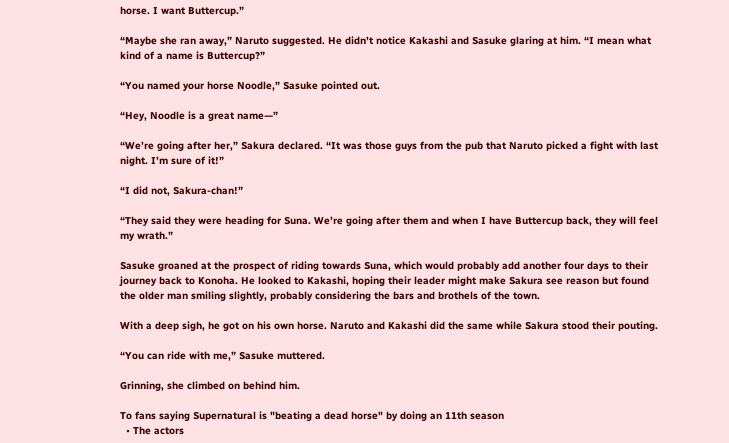horse. I want Buttercup.”

“Maybe she ran away,” Naruto suggested. He didn’t notice Kakashi and Sasuke glaring at him. “I mean what kind of a name is Buttercup?”

“You named your horse Noodle,” Sasuke pointed out.

“Hey, Noodle is a great name—”

“We’re going after her,” Sakura declared. “It was those guys from the pub that Naruto picked a fight with last night. I’m sure of it!”

“I did not, Sakura-chan!”

“They said they were heading for Suna. We’re going after them and when I have Buttercup back, they will feel my wrath.”

Sasuke groaned at the prospect of riding towards Suna, which would probably add another four days to their journey back to Konoha. He looked to Kakashi, hoping their leader might make Sakura see reason but found the older man smiling slightly, probably considering the bars and brothels of the town.

With a deep sigh, he got on his own horse. Naruto and Kakashi did the same while Sakura stood their pouting.

“You can ride with me,” Sasuke muttered.

Grinning, she climbed on behind him.

To fans saying Supernatural is "beating a dead horse" by doing an 11th season
  • The actors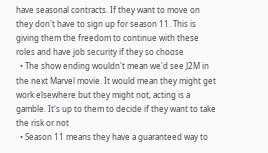have seasonal contracts. If they want to move on they don't have to sign up for season 11. This is giving them the freedom to continue with these roles and have job security if they so choose
  • The show ending wouldn't mean we'd see J2M in the next Marvel movie. It would mean they might get work elsewhere but they might not, acting is a gamble. It's up to them to decide if they want to take the risk or not
  • Season 11 means they have a guaranteed way to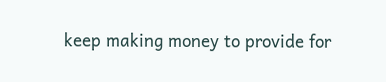keep making money to provide for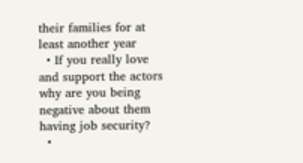their families for at least another year
  • If you really love and support the actors why are you being negative about them having job security?
  •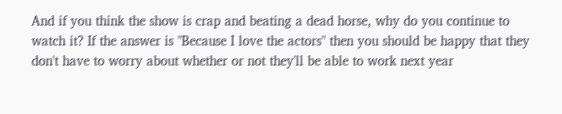And if you think the show is crap and beating a dead horse, why do you continue to watch it? If the answer is "Because I love the actors" then you should be happy that they don't have to worry about whether or not they'll be able to work next year